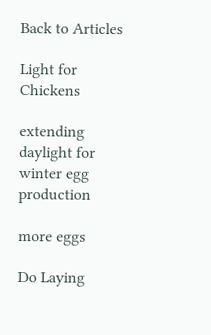Back to Articles

Light for Chickens

extending daylight for winter egg production

more eggs

Do Laying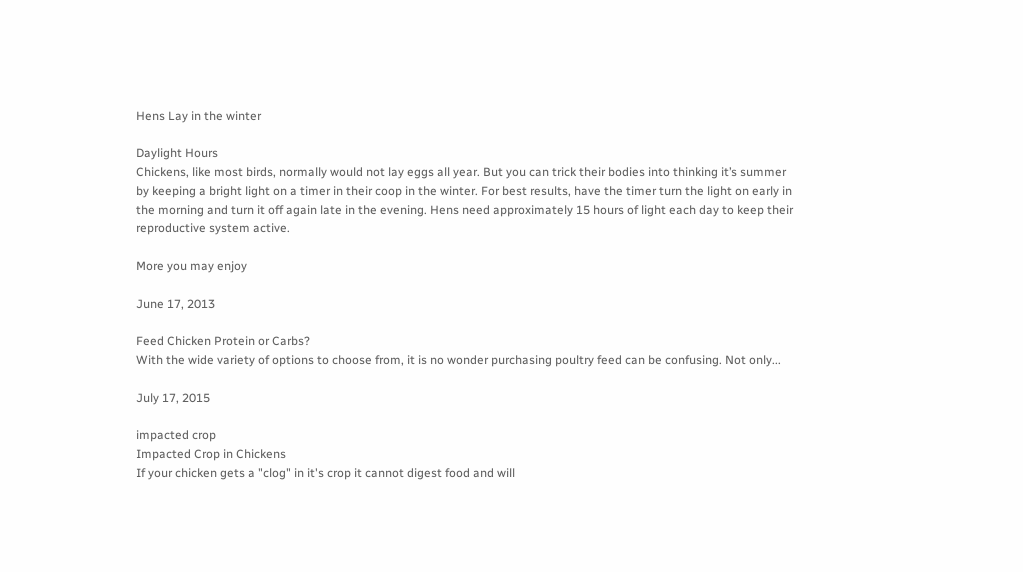Hens Lay in the winter

Daylight Hours
Chickens, like most birds, normally would not lay eggs all year. But you can trick their bodies into thinking it’s summer by keeping a bright light on a timer in their coop in the winter. For best results, have the timer turn the light on early in the morning and turn it off again late in the evening. Hens need approximately 15 hours of light each day to keep their reproductive system active.

More you may enjoy

June 17, 2013

Feed Chicken Protein or Carbs?
With the wide variety of options to choose from, it is no wonder purchasing poultry feed can be confusing. Not only...

July 17, 2015

impacted crop
Impacted Crop in Chickens
If your chicken gets a "clog" in it's crop it cannot digest food and will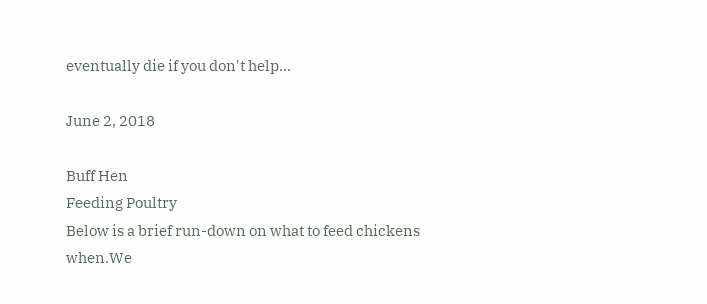eventually die if you don't help...

June 2, 2018

Buff Hen
Feeding Poultry
Below is a brief run-down on what to feed chickens when.We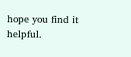hope you find it helpful.